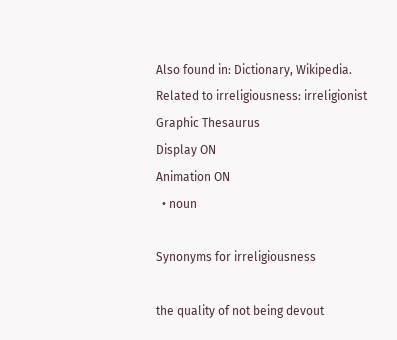Also found in: Dictionary, Wikipedia.
Related to irreligiousness: irreligionist
Graphic Thesaurus
Display ON
Animation ON
  • noun

Synonyms for irreligiousness

the quality of not being devout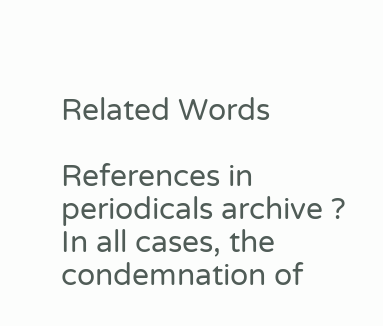Related Words

References in periodicals archive ?
In all cases, the condemnation of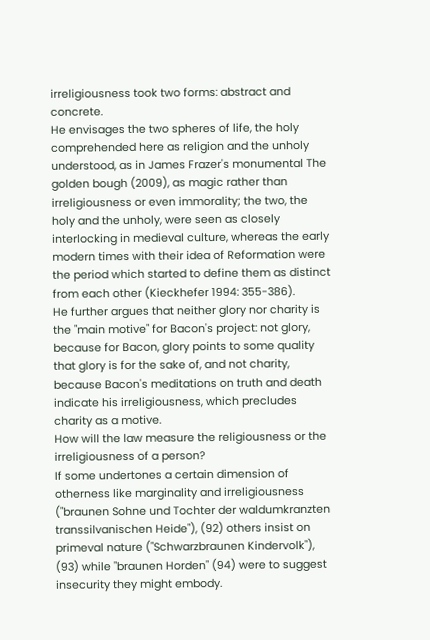irreligiousness took two forms: abstract and concrete.
He envisages the two spheres of life, the holy comprehended here as religion and the unholy understood, as in James Frazer's monumental The golden bough (2009), as magic rather than irreligiousness or even immorality; the two, the holy and the unholy, were seen as closely interlocking in medieval culture, whereas the early modern times with their idea of Reformation were the period which started to define them as distinct from each other (Kieckhefer 1994: 355-386).
He further argues that neither glory nor charity is the "main motive" for Bacon's project: not glory, because for Bacon, glory points to some quality that glory is for the sake of, and not charity, because Bacon's meditations on truth and death indicate his irreligiousness, which precludes charity as a motive.
How will the law measure the religiousness or the irreligiousness of a person?
If some undertones a certain dimension of otherness like marginality and irreligiousness ("braunen Sohne und Tochter der waldumkranzten transsilvanischen Heide"), (92) others insist on primeval nature ("Schwarzbraunen Kindervolk"), (93) while "braunen Horden" (94) were to suggest insecurity they might embody.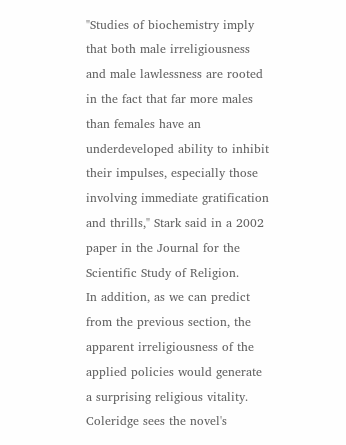"Studies of biochemistry imply that both male irreligiousness and male lawlessness are rooted in the fact that far more males than females have an underdeveloped ability to inhibit their impulses, especially those involving immediate gratification and thrills," Stark said in a 2002 paper in the Journal for the Scientific Study of Religion.
In addition, as we can predict from the previous section, the apparent irreligiousness of the applied policies would generate a surprising religious vitality.
Coleridge sees the novel's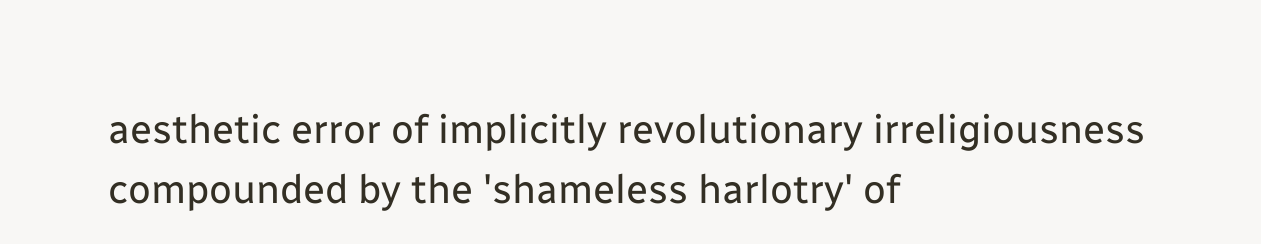aesthetic error of implicitly revolutionary irreligiousness compounded by the 'shameless harlotry' of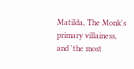Matilda, The Monk's primary villainess, and 'the most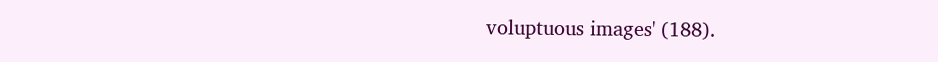voluptuous images' (188).